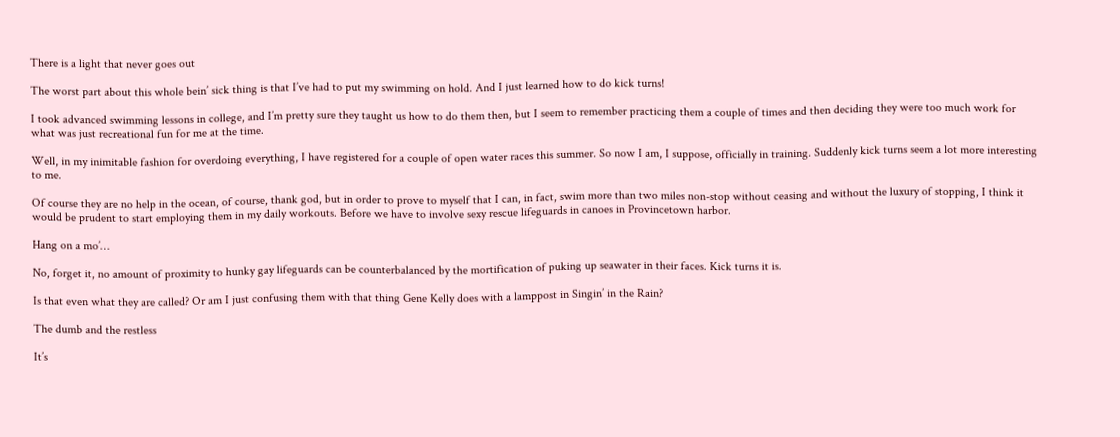There is a light that never goes out

The worst part about this whole bein’ sick thing is that I’ve had to put my swimming on hold. And I just learned how to do kick turns!

I took advanced swimming lessons in college, and I’m pretty sure they taught us how to do them then, but I seem to remember practicing them a couple of times and then deciding they were too much work for what was just recreational fun for me at the time.

Well, in my inimitable fashion for overdoing everything, I have registered for a couple of open water races this summer. So now I am, I suppose, officially in training. Suddenly kick turns seem a lot more interesting to me.

Of course they are no help in the ocean, of course, thank god, but in order to prove to myself that I can, in fact, swim more than two miles non-stop without ceasing and without the luxury of stopping, I think it would be prudent to start employing them in my daily workouts. Before we have to involve sexy rescue lifeguards in canoes in Provincetown harbor.

Hang on a mo’…

No, forget it, no amount of proximity to hunky gay lifeguards can be counterbalanced by the mortification of puking up seawater in their faces. Kick turns it is.

Is that even what they are called? Or am I just confusing them with that thing Gene Kelly does with a lamppost in Singin’ in the Rain?

The dumb and the restless

It’s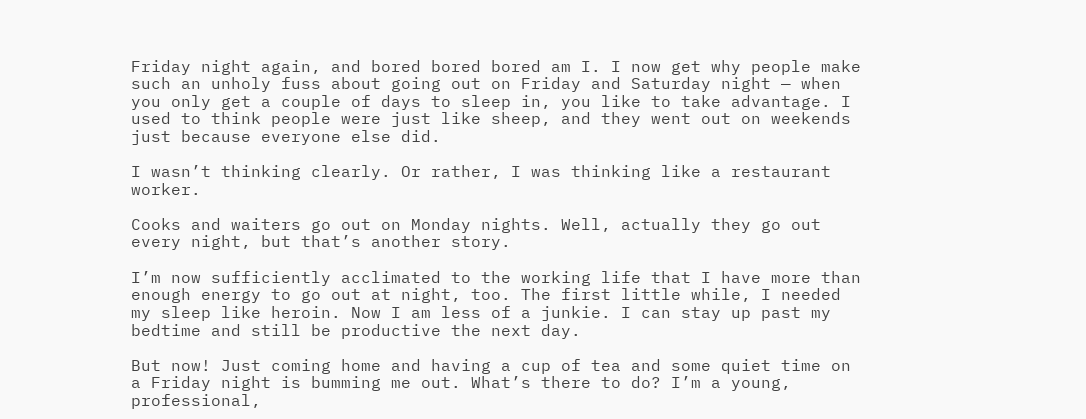Friday night again, and bored bored bored am I. I now get why people make such an unholy fuss about going out on Friday and Saturday night — when you only get a couple of days to sleep in, you like to take advantage. I used to think people were just like sheep, and they went out on weekends just because everyone else did.

I wasn’t thinking clearly. Or rather, I was thinking like a restaurant worker.

Cooks and waiters go out on Monday nights. Well, actually they go out every night, but that’s another story.

I’m now sufficiently acclimated to the working life that I have more than enough energy to go out at night, too. The first little while, I needed my sleep like heroin. Now I am less of a junkie. I can stay up past my bedtime and still be productive the next day.

But now! Just coming home and having a cup of tea and some quiet time on a Friday night is bumming me out. What’s there to do? I’m a young, professional,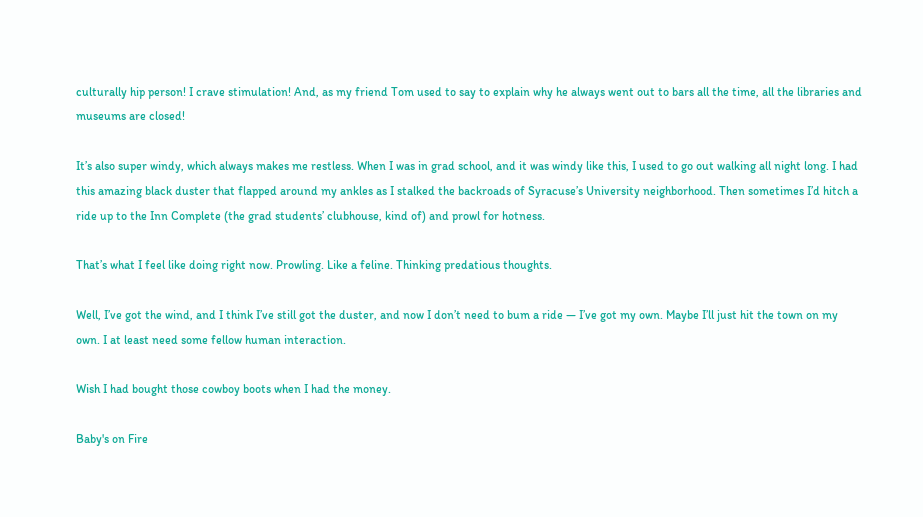culturally hip person! I crave stimulation! And, as my friend Tom used to say to explain why he always went out to bars all the time, all the libraries and museums are closed!

It’s also super windy, which always makes me restless. When I was in grad school, and it was windy like this, I used to go out walking all night long. I had this amazing black duster that flapped around my ankles as I stalked the backroads of Syracuse’s University neighborhood. Then sometimes I’d hitch a ride up to the Inn Complete (the grad students’ clubhouse, kind of) and prowl for hotness.

That’s what I feel like doing right now. Prowling. Like a feline. Thinking predatious thoughts.

Well, I’ve got the wind, and I think I’ve still got the duster, and now I don’t need to bum a ride — I’ve got my own. Maybe I’ll just hit the town on my own. I at least need some fellow human interaction.

Wish I had bought those cowboy boots when I had the money.

Baby's on Fire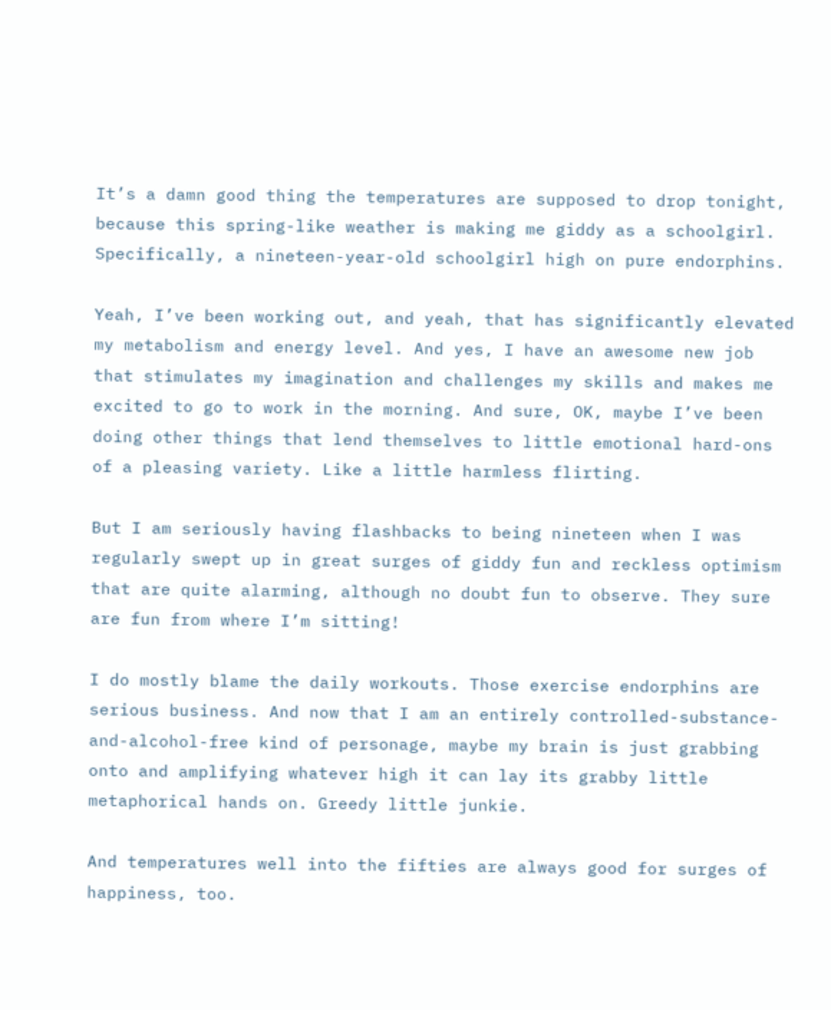It’s a damn good thing the temperatures are supposed to drop tonight, because this spring-like weather is making me giddy as a schoolgirl. Specifically, a nineteen-year-old schoolgirl high on pure endorphins.

Yeah, I’ve been working out, and yeah, that has significantly elevated my metabolism and energy level. And yes, I have an awesome new job that stimulates my imagination and challenges my skills and makes me excited to go to work in the morning. And sure, OK, maybe I’ve been doing other things that lend themselves to little emotional hard-ons of a pleasing variety. Like a little harmless flirting.

But I am seriously having flashbacks to being nineteen when I was regularly swept up in great surges of giddy fun and reckless optimism that are quite alarming, although no doubt fun to observe. They sure are fun from where I’m sitting!

I do mostly blame the daily workouts. Those exercise endorphins are serious business. And now that I am an entirely controlled-substance-and-alcohol-free kind of personage, maybe my brain is just grabbing onto and amplifying whatever high it can lay its grabby little metaphorical hands on. Greedy little junkie.

And temperatures well into the fifties are always good for surges of happiness, too.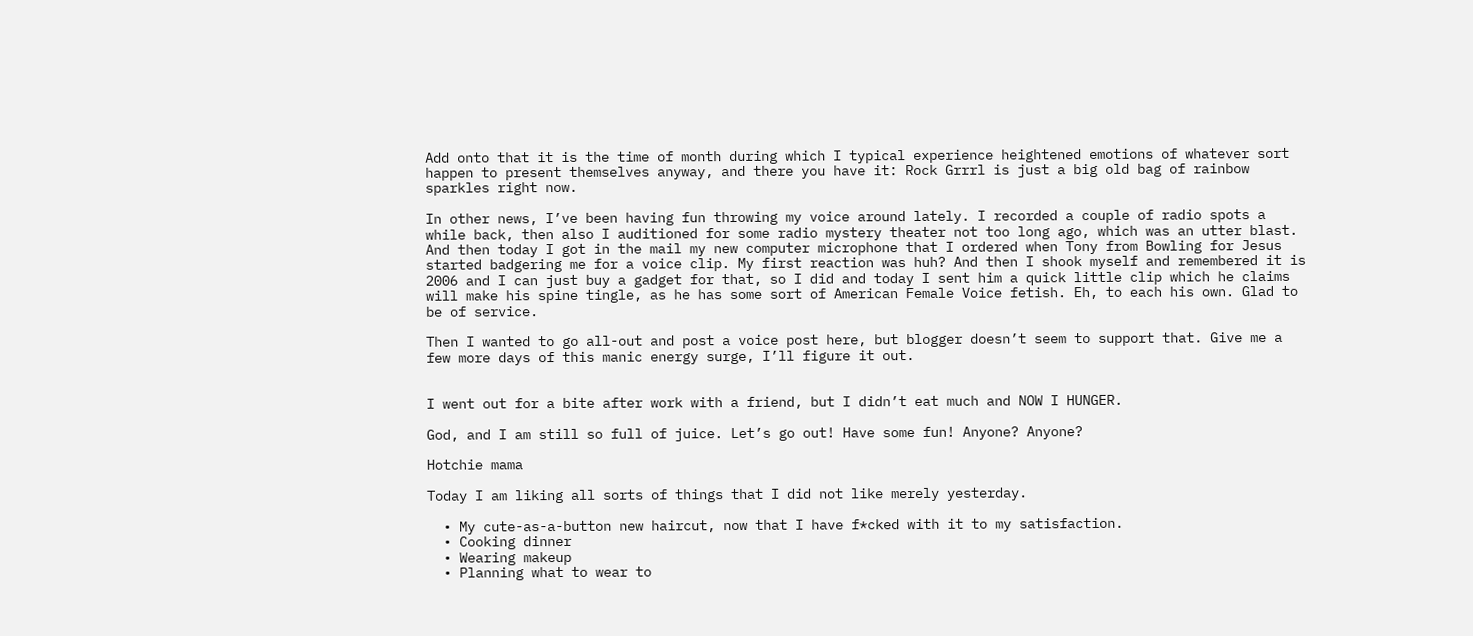Add onto that it is the time of month during which I typical experience heightened emotions of whatever sort happen to present themselves anyway, and there you have it: Rock Grrrl is just a big old bag of rainbow sparkles right now.

In other news, I’ve been having fun throwing my voice around lately. I recorded a couple of radio spots a while back, then also I auditioned for some radio mystery theater not too long ago, which was an utter blast. And then today I got in the mail my new computer microphone that I ordered when Tony from Bowling for Jesus started badgering me for a voice clip. My first reaction was huh? And then I shook myself and remembered it is 2006 and I can just buy a gadget for that, so I did and today I sent him a quick little clip which he claims will make his spine tingle, as he has some sort of American Female Voice fetish. Eh, to each his own. Glad to be of service.

Then I wanted to go all-out and post a voice post here, but blogger doesn’t seem to support that. Give me a few more days of this manic energy surge, I’ll figure it out.


I went out for a bite after work with a friend, but I didn’t eat much and NOW I HUNGER.

God, and I am still so full of juice. Let’s go out! Have some fun! Anyone? Anyone?

Hotchie mama

Today I am liking all sorts of things that I did not like merely yesterday.

  • My cute-as-a-button new haircut, now that I have f*cked with it to my satisfaction.
  • Cooking dinner
  • Wearing makeup
  • Planning what to wear to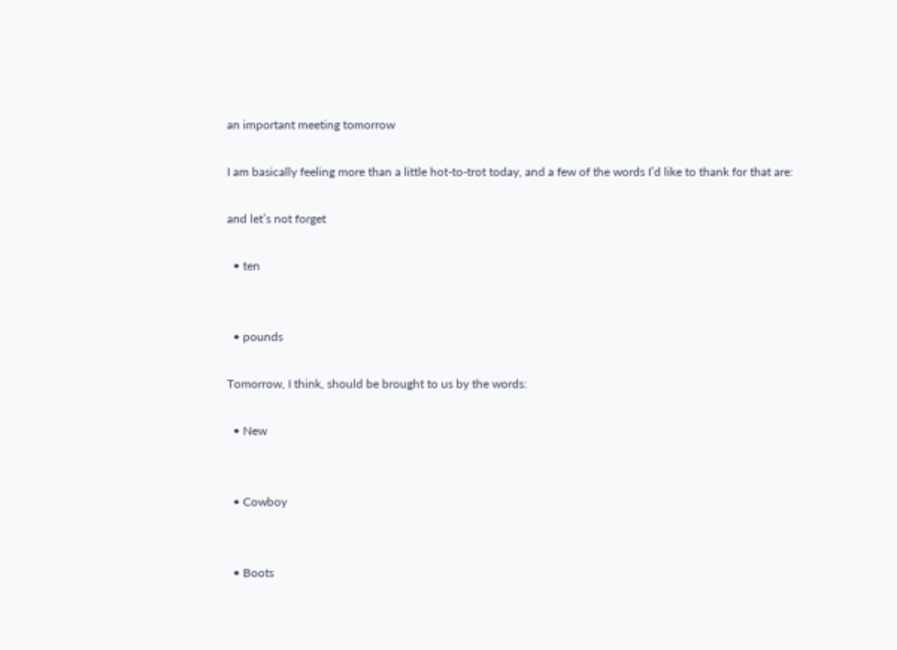an important meeting tomorrow

I am basically feeling more than a little hot-to-trot today, and a few of the words I’d like to thank for that are:

and let’s not forget

  • ten


  • pounds

Tomorrow, I think, should be brought to us by the words:

  • New


  • Cowboy


  • Boots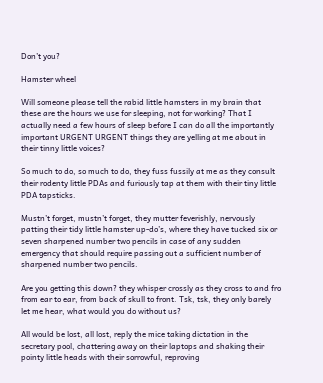Don’t you?

Hamster wheel

Will someone please tell the rabid little hamsters in my brain that these are the hours we use for sleeping, not for working? That I actually need a few hours of sleep before I can do all the importantly important URGENT URGENT things they are yelling at me about in their tinny little voices?

So much to do, so much to do, they fuss fussily at me as they consult their rodenty little PDAs and furiously tap at them with their tiny little PDA tapsticks.

Mustn’t forget, mustn’t forget, they mutter feverishly, nervously patting their tidy little hamster up-do’s, where they have tucked six or seven sharpened number two pencils in case of any sudden emergency that should require passing out a sufficient number of sharpened number two pencils.

Are you getting this down? they whisper crossly as they cross to and fro from ear to ear, from back of skull to front. Tsk, tsk, they only barely let me hear, what would you do without us?

All would be lost, all lost, reply the mice taking dictation in the secretary pool, chattering away on their laptops and shaking their pointy little heads with their sorrowful, reproving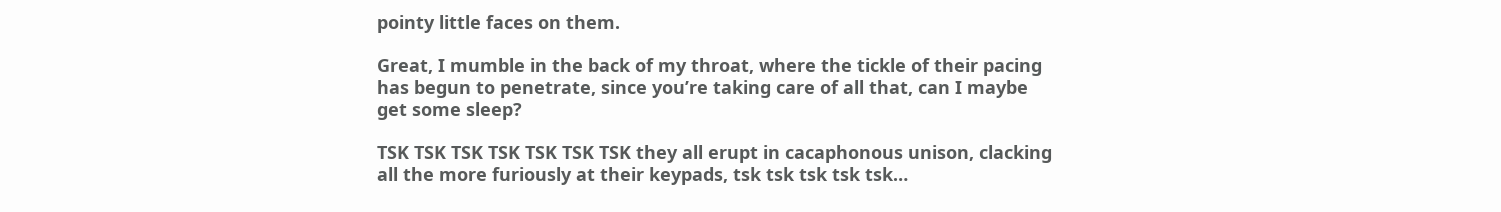pointy little faces on them.

Great, I mumble in the back of my throat, where the tickle of their pacing has begun to penetrate, since you’re taking care of all that, can I maybe get some sleep?

TSK TSK TSK TSK TSK TSK TSK they all erupt in cacaphonous unison, clacking all the more furiously at their keypads, tsk tsk tsk tsk tsk…